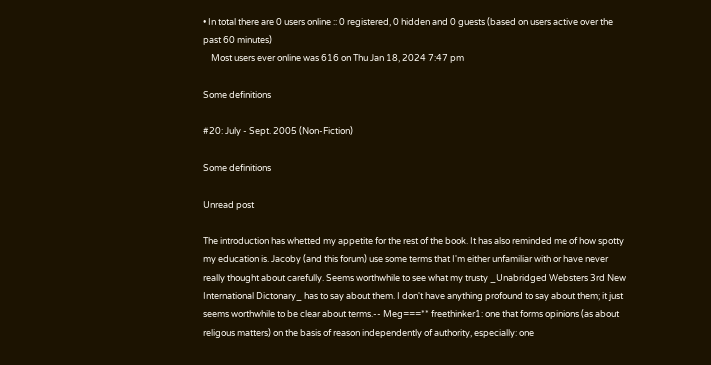• In total there are 0 users online :: 0 registered, 0 hidden and 0 guests (based on users active over the past 60 minutes)
    Most users ever online was 616 on Thu Jan 18, 2024 7:47 pm

Some definitions

#20: July - Sept. 2005 (Non-Fiction)

Some definitions

Unread post

The introduction has whetted my appetite for the rest of the book. It has also reminded me of how spotty my education is. Jacoby (and this forum) use some terms that I'm either unfamiliar with or have never really thought about carefully. Seems worthwhile to see what my trusty _Unabridged Websters 3rd New International Dictonary_ has to say about them. I don't have anything profound to say about them; it just seems worthwhile to be clear about terms.-- Meg===** freethinker1: one that forms opinions (as about religous matters) on the basis of reason independently of authority, especially: one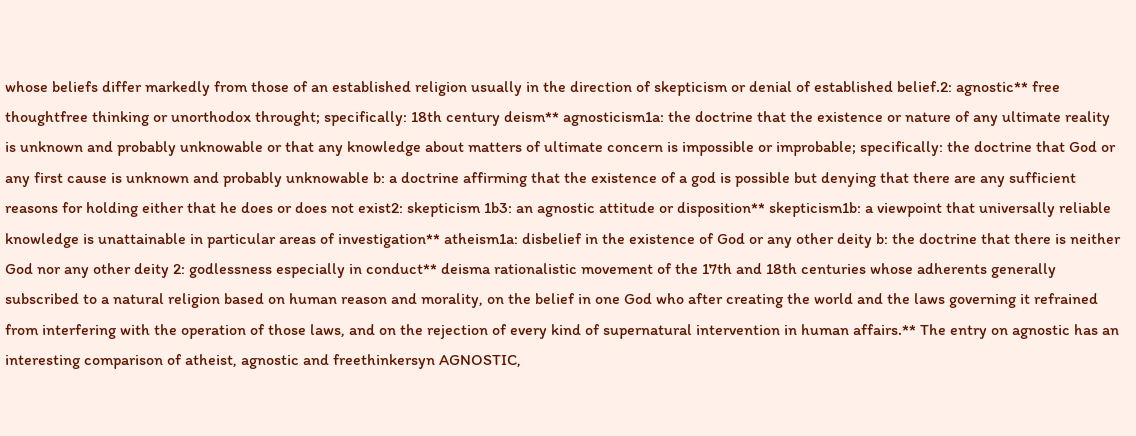whose beliefs differ markedly from those of an established religion usually in the direction of skepticism or denial of established belief.2: agnostic** free thoughtfree thinking or unorthodox throught; specifically: 18th century deism** agnosticism1a: the doctrine that the existence or nature of any ultimate reality is unknown and probably unknowable or that any knowledge about matters of ultimate concern is impossible or improbable; specifically: the doctrine that God or any first cause is unknown and probably unknowable b: a doctrine affirming that the existence of a god is possible but denying that there are any sufficient reasons for holding either that he does or does not exist2: skepticism 1b3: an agnostic attitude or disposition** skepticism1b: a viewpoint that universally reliable knowledge is unattainable in particular areas of investigation** atheism1a: disbelief in the existence of God or any other deity b: the doctrine that there is neither God nor any other deity 2: godlessness especially in conduct** deisma rationalistic movement of the 17th and 18th centuries whose adherents generally subscribed to a natural religion based on human reason and morality, on the belief in one God who after creating the world and the laws governing it refrained from interfering with the operation of those laws, and on the rejection of every kind of supernatural intervention in human affairs.** The entry on agnostic has an interesting comparison of atheist, agnostic and freethinkersyn AGNOSTIC,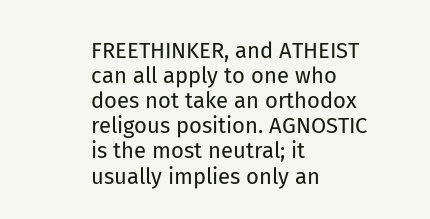FREETHINKER, and ATHEIST can all apply to one who does not take an orthodox religous position. AGNOSTIC is the most neutral; it usually implies only an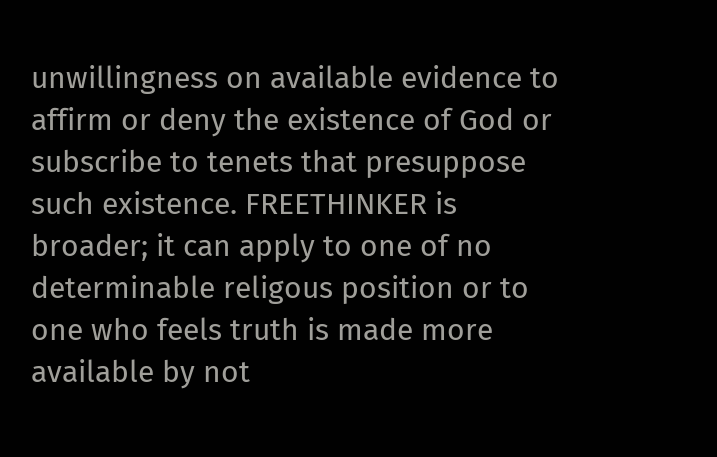unwillingness on available evidence to affirm or deny the existence of God or subscribe to tenets that presuppose such existence. FREETHINKER is broader; it can apply to one of no determinable religous position or to one who feels truth is made more available by not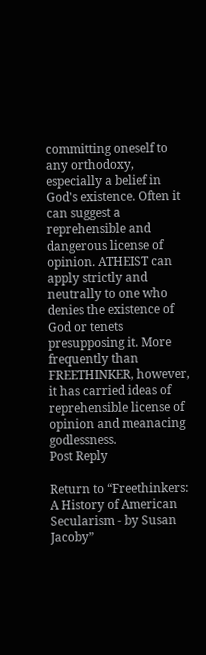committing oneself to any orthodoxy, especially a belief in God's existence. Often it can suggest a reprehensible and dangerous license of opinion. ATHEIST can apply strictly and neutrally to one who denies the existence of God or tenets presupposing it. More frequently than FREETHINKER, however, it has carried ideas of reprehensible license of opinion and meanacing godlessness.
Post Reply

Return to “Freethinkers: A History of American Secularism - by Susan Jacoby”